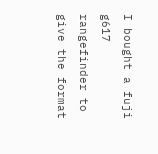I bought a fuji g617 rangefinder to give the format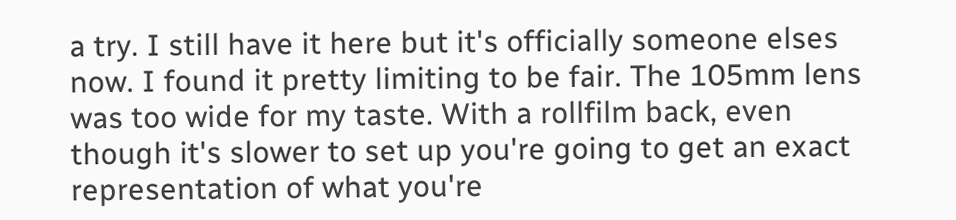a try. I still have it here but it's officially someone elses now. I found it pretty limiting to be fair. The 105mm lens was too wide for my taste. With a rollfilm back, even though it's slower to set up you're going to get an exact representation of what you're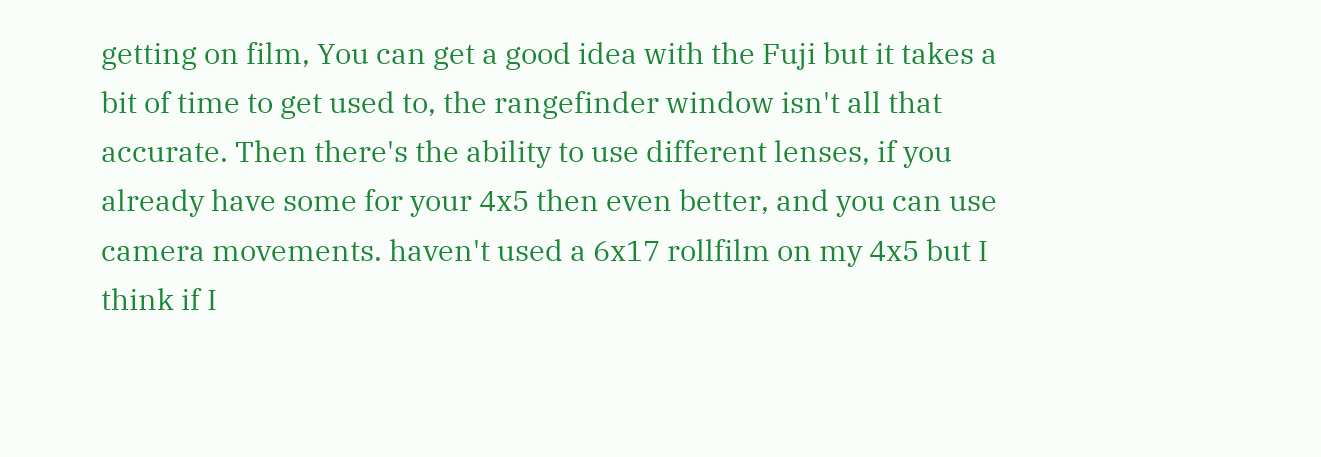getting on film, You can get a good idea with the Fuji but it takes a bit of time to get used to, the rangefinder window isn't all that accurate. Then there's the ability to use different lenses, if you already have some for your 4x5 then even better, and you can use camera movements. haven't used a 6x17 rollfilm on my 4x5 but I think if I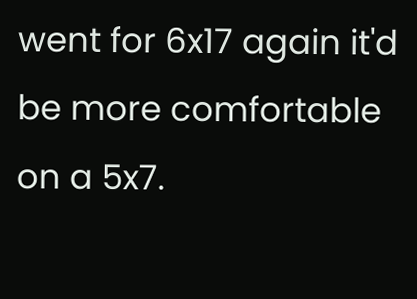went for 6x17 again it'd be more comfortable on a 5x7.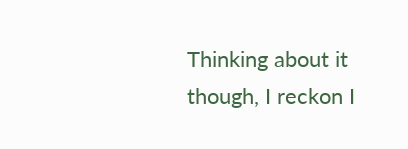Thinking about it though, I reckon I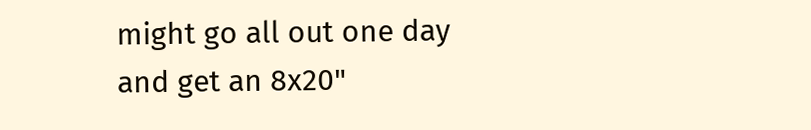might go all out one day and get an 8x20"